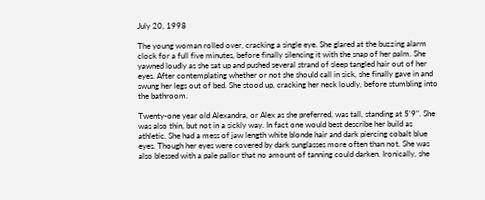July 20, 1998

The young woman rolled over, cracking a single eye. She glared at the buzzing alarm clock for a full five minutes, before finally silencing it with the snap of her palm. She yawned loudly as she sat up and pushed several strand of sleep tangled hair out of her eyes. After contemplating whether or not she should call in sick, she finally gave in and swung her legs out of bed. She stood up, cracking her neck loudly, before stumbling into the bathroom.

Twenty-one year old Alexandra, or Alex as she preferred, was tall, standing at 5'9". She was also thin, but not in a sickly way. In fact one would best describe her build as athletic. She had a mess of jaw length white blonde hair and dark piercing cobalt blue eyes. Though her eyes were covered by dark sunglasses more often than not. She was also blessed with a pale pallor that no amount of tanning could darken. Ironically, she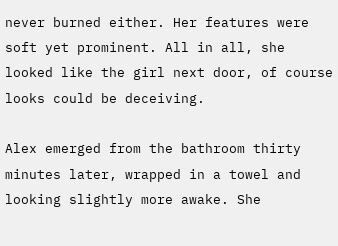never burned either. Her features were soft yet prominent. All in all, she looked like the girl next door, of course looks could be deceiving.

Alex emerged from the bathroom thirty minutes later, wrapped in a towel and looking slightly more awake. She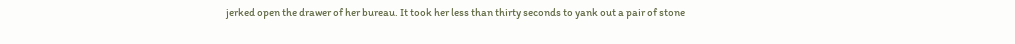jerked open the drawer of her bureau. It took her less than thirty seconds to yank out a pair of stone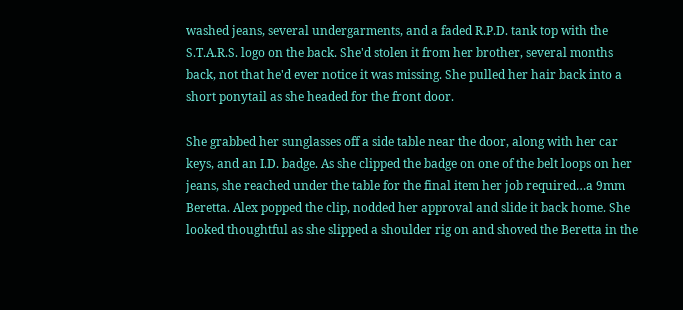washed jeans, several undergarments, and a faded R.P.D. tank top with the S.T.A.R.S. logo on the back. She'd stolen it from her brother, several months back, not that he'd ever notice it was missing. She pulled her hair back into a short ponytail as she headed for the front door.

She grabbed her sunglasses off a side table near the door, along with her car keys, and an I.D. badge. As she clipped the badge on one of the belt loops on her jeans, she reached under the table for the final item her job required…a 9mm Beretta. Alex popped the clip, nodded her approval and slide it back home. She looked thoughtful as she slipped a shoulder rig on and shoved the Beretta in the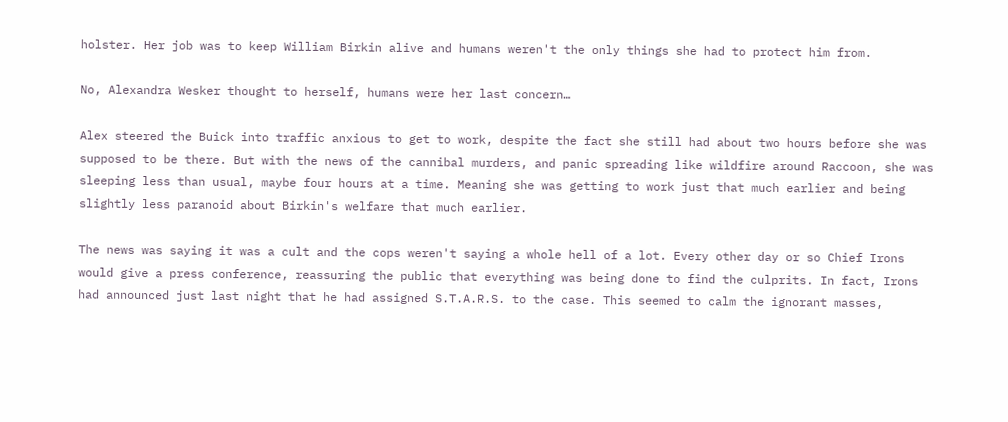holster. Her job was to keep William Birkin alive and humans weren't the only things she had to protect him from.

No, Alexandra Wesker thought to herself, humans were her last concern…

Alex steered the Buick into traffic anxious to get to work, despite the fact she still had about two hours before she was supposed to be there. But with the news of the cannibal murders, and panic spreading like wildfire around Raccoon, she was sleeping less than usual, maybe four hours at a time. Meaning she was getting to work just that much earlier and being slightly less paranoid about Birkin's welfare that much earlier.

The news was saying it was a cult and the cops weren't saying a whole hell of a lot. Every other day or so Chief Irons would give a press conference, reassuring the public that everything was being done to find the culprits. In fact, Irons had announced just last night that he had assigned S.T.A.R.S. to the case. This seemed to calm the ignorant masses,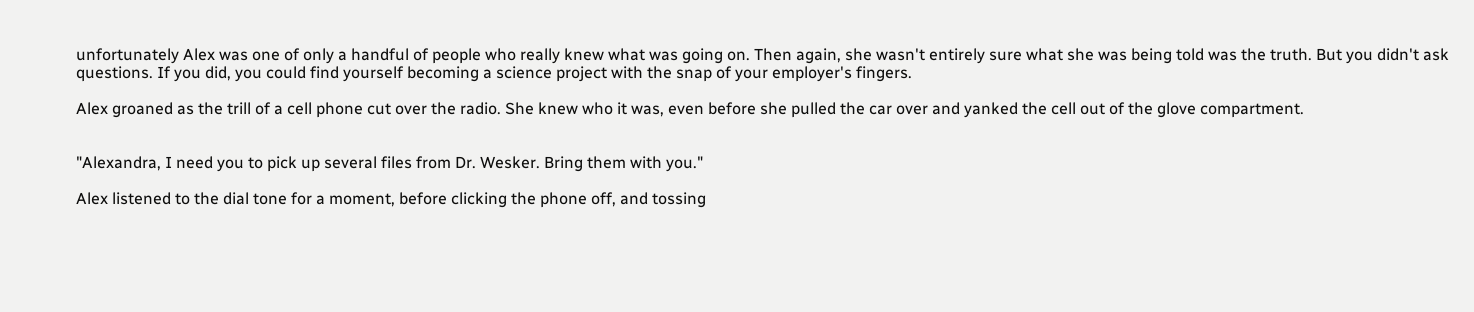unfortunately Alex was one of only a handful of people who really knew what was going on. Then again, she wasn't entirely sure what she was being told was the truth. But you didn't ask questions. If you did, you could find yourself becoming a science project with the snap of your employer's fingers.

Alex groaned as the trill of a cell phone cut over the radio. She knew who it was, even before she pulled the car over and yanked the cell out of the glove compartment.


"Alexandra, I need you to pick up several files from Dr. Wesker. Bring them with you."

Alex listened to the dial tone for a moment, before clicking the phone off, and tossing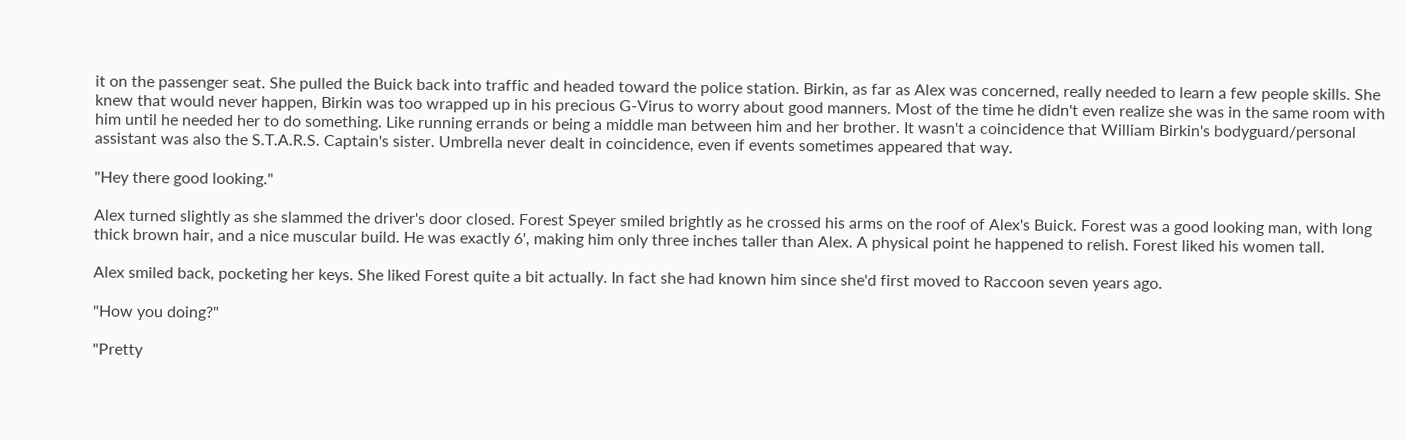it on the passenger seat. She pulled the Buick back into traffic and headed toward the police station. Birkin, as far as Alex was concerned, really needed to learn a few people skills. She knew that would never happen, Birkin was too wrapped up in his precious G-Virus to worry about good manners. Most of the time he didn't even realize she was in the same room with him until he needed her to do something. Like running errands or being a middle man between him and her brother. It wasn't a coincidence that William Birkin's bodyguard/personal assistant was also the S.T.A.R.S. Captain's sister. Umbrella never dealt in coincidence, even if events sometimes appeared that way.

"Hey there good looking."

Alex turned slightly as she slammed the driver's door closed. Forest Speyer smiled brightly as he crossed his arms on the roof of Alex's Buick. Forest was a good looking man, with long thick brown hair, and a nice muscular build. He was exactly 6', making him only three inches taller than Alex. A physical point he happened to relish. Forest liked his women tall.

Alex smiled back, pocketing her keys. She liked Forest quite a bit actually. In fact she had known him since she'd first moved to Raccoon seven years ago.

"How you doing?"

"Pretty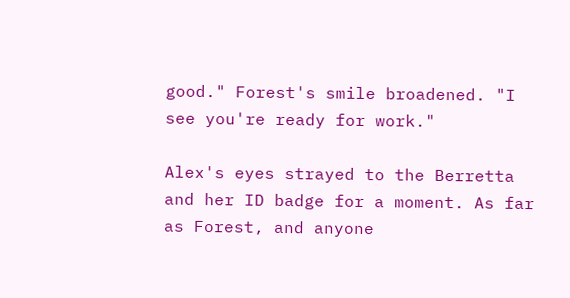good." Forest's smile broadened. "I see you're ready for work."

Alex's eyes strayed to the Berretta and her ID badge for a moment. As far as Forest, and anyone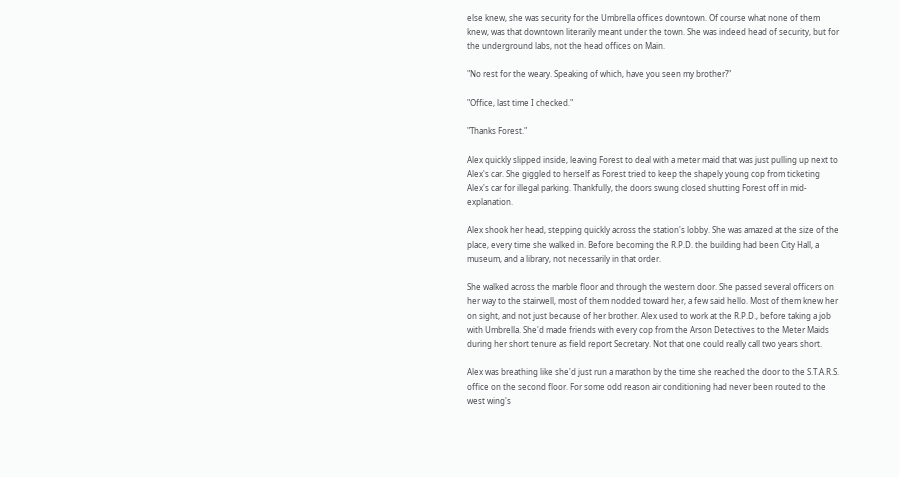else knew, she was security for the Umbrella offices downtown. Of course what none of them knew, was that downtown literarily meant under the town. She was indeed head of security, but for the underground labs, not the head offices on Main.

"No rest for the weary. Speaking of which, have you seen my brother?"

"Office, last time I checked."

"Thanks Forest."

Alex quickly slipped inside, leaving Forest to deal with a meter maid that was just pulling up next to Alex's car. She giggled to herself as Forest tried to keep the shapely young cop from ticketing Alex's car for illegal parking. Thankfully, the doors swung closed shutting Forest off in mid-explanation.

Alex shook her head, stepping quickly across the station's lobby. She was amazed at the size of the place, every time she walked in. Before becoming the R.P.D. the building had been City Hall, a museum, and a library, not necessarily in that order.

She walked across the marble floor and through the western door. She passed several officers on her way to the stairwell, most of them nodded toward her, a few said hello. Most of them knew her on sight, and not just because of her brother. Alex used to work at the R.P.D., before taking a job with Umbrella. She'd made friends with every cop from the Arson Detectives to the Meter Maids during her short tenure as field report Secretary. Not that one could really call two years short.

Alex was breathing like she'd just run a marathon by the time she reached the door to the S.T.A.R.S. office on the second floor. For some odd reason air conditioning had never been routed to the west wing's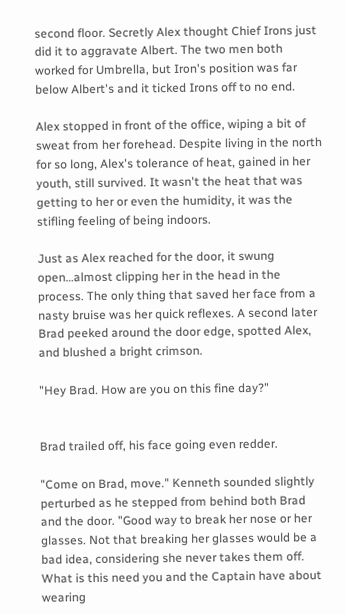second floor. Secretly Alex thought Chief Irons just did it to aggravate Albert. The two men both worked for Umbrella, but Iron's position was far below Albert's and it ticked Irons off to no end.

Alex stopped in front of the office, wiping a bit of sweat from her forehead. Despite living in the north for so long, Alex's tolerance of heat, gained in her youth, still survived. It wasn't the heat that was getting to her or even the humidity, it was the stifling feeling of being indoors.

Just as Alex reached for the door, it swung open…almost clipping her in the head in the process. The only thing that saved her face from a nasty bruise was her quick reflexes. A second later Brad peeked around the door edge, spotted Alex, and blushed a bright crimson.

"Hey Brad. How are you on this fine day?"


Brad trailed off, his face going even redder.

"Come on Brad, move." Kenneth sounded slightly perturbed as he stepped from behind both Brad and the door. "Good way to break her nose or her glasses. Not that breaking her glasses would be a bad idea, considering she never takes them off. What is this need you and the Captain have about wearing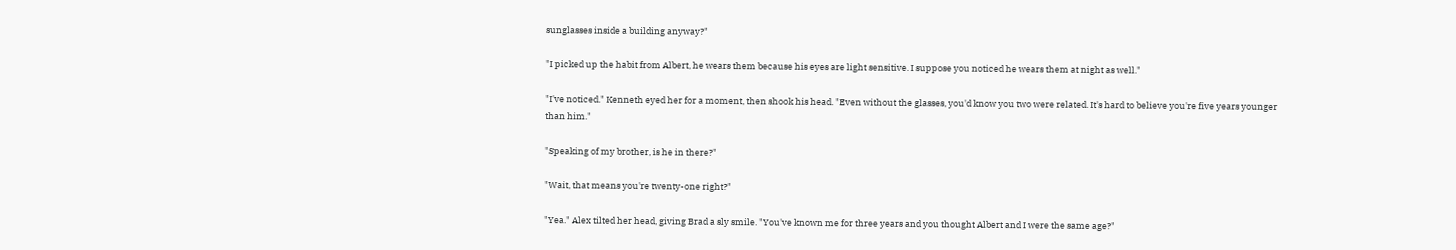sunglasses inside a building anyway?"

"I picked up the habit from Albert, he wears them because his eyes are light sensitive. I suppose you noticed he wears them at night as well."

"I've noticed." Kenneth eyed her for a moment, then shook his head. "Even without the glasses, you'd know you two were related. It's hard to believe you're five years younger than him."

"Speaking of my brother, is he in there?"

"Wait, that means you're twenty-one right?"

"Yea." Alex tilted her head, giving Brad a sly smile. "You've known me for three years and you thought Albert and I were the same age?"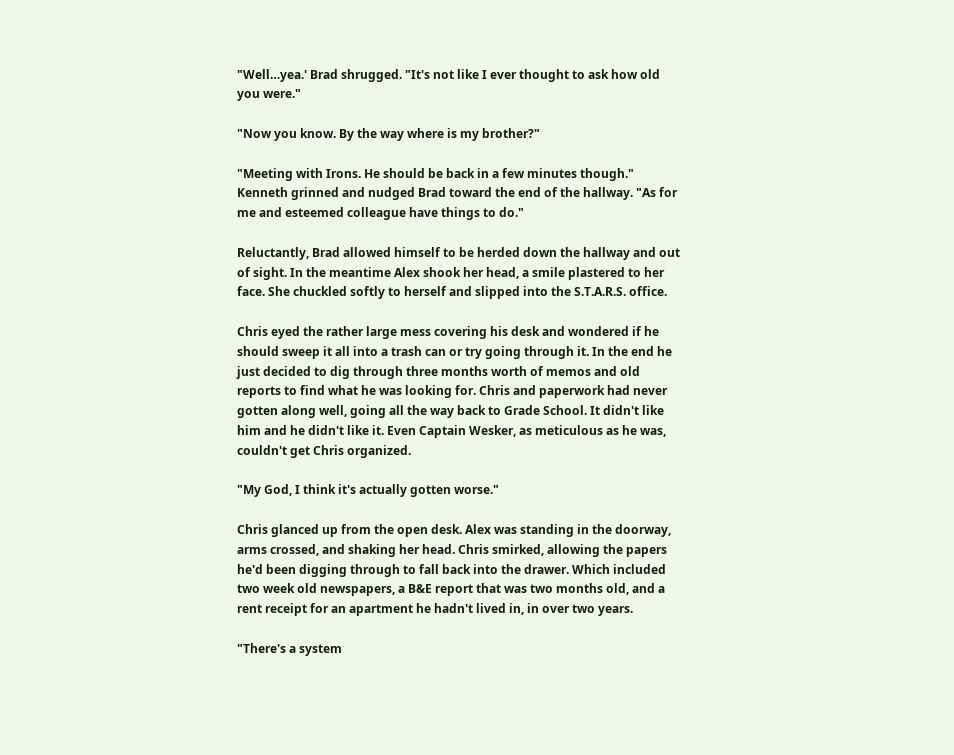"Well…yea.' Brad shrugged. "It's not like I ever thought to ask how old you were."

"Now you know. By the way where is my brother?"

"Meeting with Irons. He should be back in a few minutes though." Kenneth grinned and nudged Brad toward the end of the hallway. "As for me and esteemed colleague have things to do."

Reluctantly, Brad allowed himself to be herded down the hallway and out of sight. In the meantime Alex shook her head, a smile plastered to her face. She chuckled softly to herself and slipped into the S.T.A.R.S. office.

Chris eyed the rather large mess covering his desk and wondered if he should sweep it all into a trash can or try going through it. In the end he just decided to dig through three months worth of memos and old reports to find what he was looking for. Chris and paperwork had never gotten along well, going all the way back to Grade School. It didn't like him and he didn't like it. Even Captain Wesker, as meticulous as he was, couldn't get Chris organized.

"My God, I think it's actually gotten worse."

Chris glanced up from the open desk. Alex was standing in the doorway, arms crossed, and shaking her head. Chris smirked, allowing the papers he'd been digging through to fall back into the drawer. Which included two week old newspapers, a B&E report that was two months old, and a rent receipt for an apartment he hadn't lived in, in over two years.

"There's a system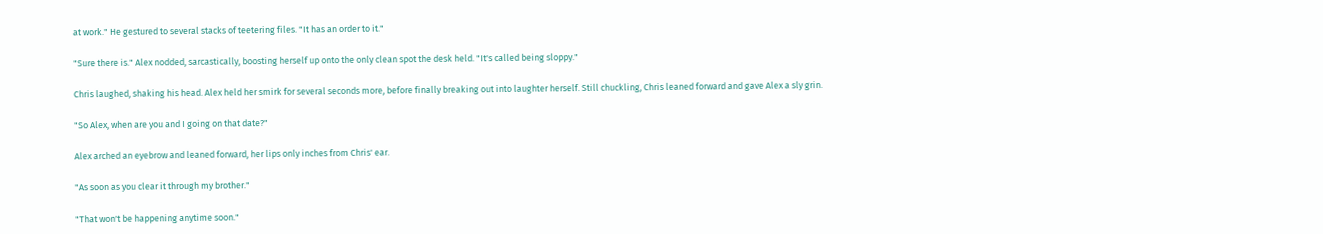at work." He gestured to several stacks of teetering files. "It has an order to it."

"Sure there is." Alex nodded, sarcastically, boosting herself up onto the only clean spot the desk held. "It's called being sloppy."

Chris laughed, shaking his head. Alex held her smirk for several seconds more, before finally breaking out into laughter herself. Still chuckling, Chris leaned forward and gave Alex a sly grin.

"So Alex, when are you and I going on that date?"

Alex arched an eyebrow and leaned forward, her lips only inches from Chris' ear.

"As soon as you clear it through my brother."

"That won't be happening anytime soon."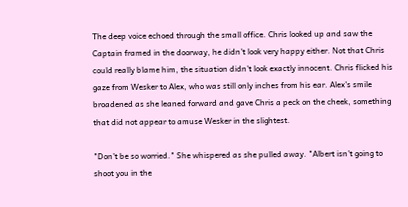The deep voice echoed through the small office. Chris looked up and saw the Captain framed in the doorway, he didn't look very happy either. Not that Chris could really blame him, the situation didn't look exactly innocent. Chris flicked his gaze from Wesker to Alex, who was still only inches from his ear. Alex's smile broadened as she leaned forward and gave Chris a peck on the cheek, something that did not appear to amuse Wesker in the slightest.

"Don't be so worried." She whispered as she pulled away. "Albert isn't going to shoot you in the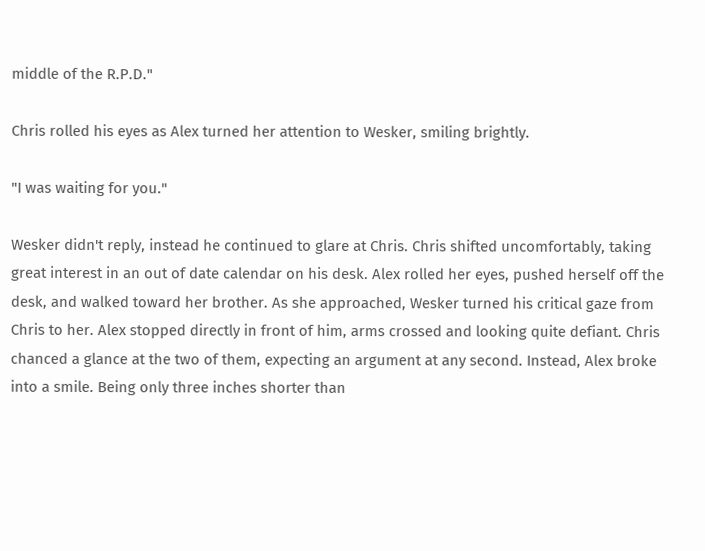middle of the R.P.D."

Chris rolled his eyes as Alex turned her attention to Wesker, smiling brightly.

"I was waiting for you."

Wesker didn't reply, instead he continued to glare at Chris. Chris shifted uncomfortably, taking great interest in an out of date calendar on his desk. Alex rolled her eyes, pushed herself off the desk, and walked toward her brother. As she approached, Wesker turned his critical gaze from Chris to her. Alex stopped directly in front of him, arms crossed and looking quite defiant. Chris chanced a glance at the two of them, expecting an argument at any second. Instead, Alex broke into a smile. Being only three inches shorter than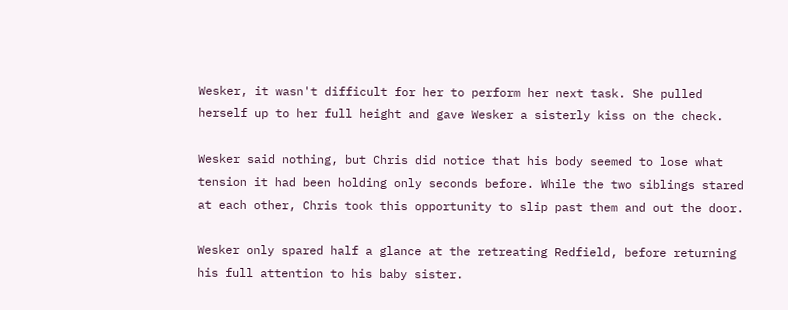Wesker, it wasn't difficult for her to perform her next task. She pulled herself up to her full height and gave Wesker a sisterly kiss on the check.

Wesker said nothing, but Chris did notice that his body seemed to lose what tension it had been holding only seconds before. While the two siblings stared at each other, Chris took this opportunity to slip past them and out the door.

Wesker only spared half a glance at the retreating Redfield, before returning his full attention to his baby sister.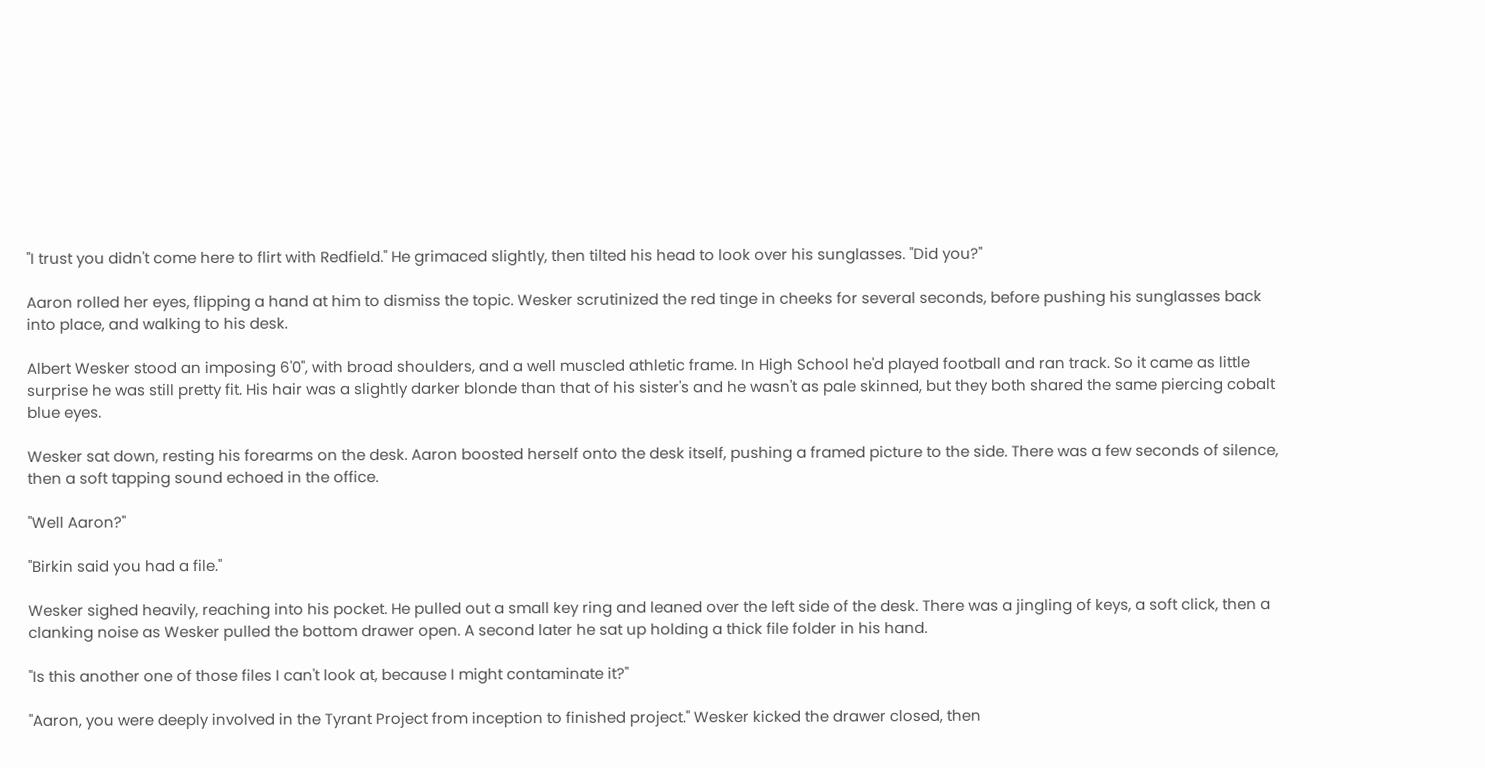"I trust you didn't come here to flirt with Redfield." He grimaced slightly, then tilted his head to look over his sunglasses. "Did you?"

Aaron rolled her eyes, flipping a hand at him to dismiss the topic. Wesker scrutinized the red tinge in cheeks for several seconds, before pushing his sunglasses back into place, and walking to his desk.

Albert Wesker stood an imposing 6'0", with broad shoulders, and a well muscled athletic frame. In High School he'd played football and ran track. So it came as little surprise he was still pretty fit. His hair was a slightly darker blonde than that of his sister's and he wasn't as pale skinned, but they both shared the same piercing cobalt blue eyes.

Wesker sat down, resting his forearms on the desk. Aaron boosted herself onto the desk itself, pushing a framed picture to the side. There was a few seconds of silence, then a soft tapping sound echoed in the office.

"Well Aaron?"

"Birkin said you had a file."

Wesker sighed heavily, reaching into his pocket. He pulled out a small key ring and leaned over the left side of the desk. There was a jingling of keys, a soft click, then a clanking noise as Wesker pulled the bottom drawer open. A second later he sat up holding a thick file folder in his hand.

"Is this another one of those files I can't look at, because I might contaminate it?"

"Aaron, you were deeply involved in the Tyrant Project from inception to finished project." Wesker kicked the drawer closed, then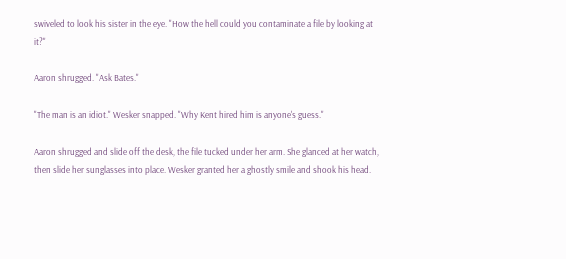swiveled to look his sister in the eye. "How the hell could you contaminate a file by looking at it?"

Aaron shrugged. "Ask Bates."

"The man is an idiot." Wesker snapped. "Why Kent hired him is anyone's guess."

Aaron shrugged and slide off the desk, the file tucked under her arm. She glanced at her watch, then slide her sunglasses into place. Wesker granted her a ghostly smile and shook his head.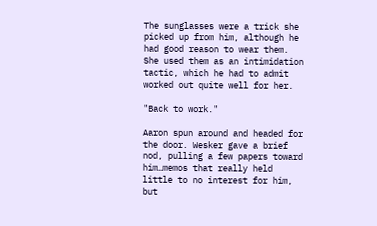The sunglasses were a trick she picked up from him, although he had good reason to wear them. She used them as an intimidation tactic, which he had to admit worked out quite well for her.

"Back to work."

Aaron spun around and headed for the door. Wesker gave a brief nod, pulling a few papers toward him…memos that really held little to no interest for him, but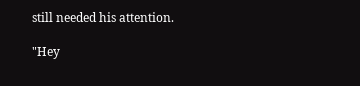still needed his attention.

"Hey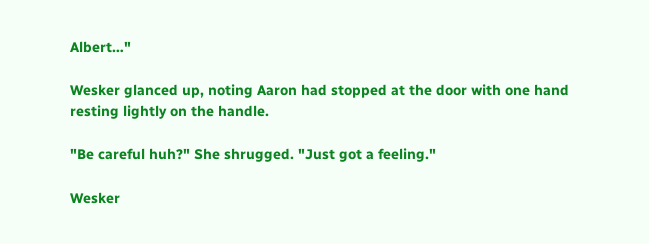Albert…"

Wesker glanced up, noting Aaron had stopped at the door with one hand resting lightly on the handle.

"Be careful huh?" She shrugged. "Just got a feeling."

Wesker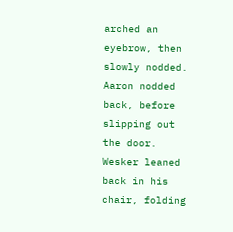arched an eyebrow, then slowly nodded. Aaron nodded back, before slipping out the door. Wesker leaned back in his chair, folding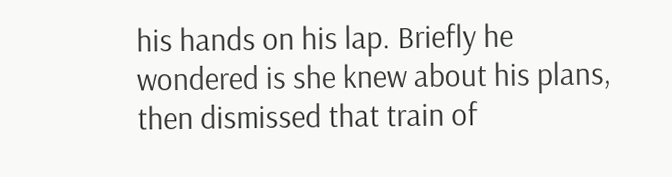his hands on his lap. Briefly he wondered is she knew about his plans, then dismissed that train of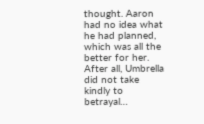thought. Aaron had no idea what he had planned, which was all the better for her. After all, Umbrella did not take kindly to betrayal…